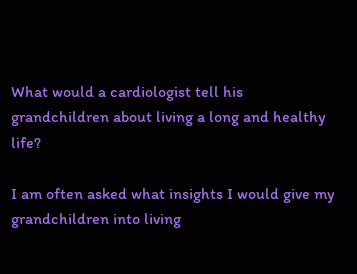What would a cardiologist tell his grandchildren about living a long and healthy life?

I am often asked what insights I would give my grandchildren into living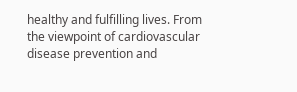healthy and fulfilling lives. From the viewpoint of cardiovascular disease prevention and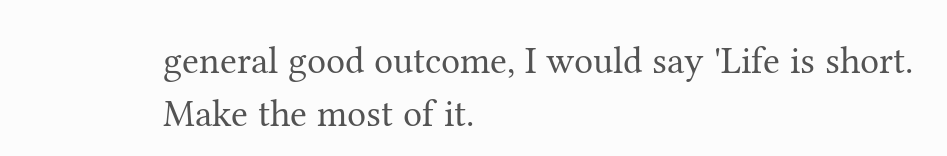general good outcome, I would say 'Life is short. Make the most of it.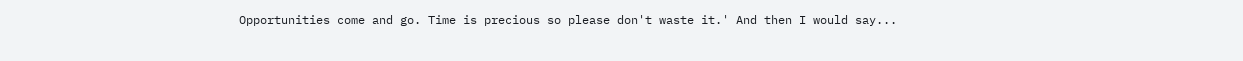Opportunities come and go. Time is precious so please don't waste it.' And then I would say...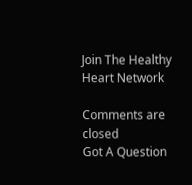Join The Healthy Heart Network

Comments are closed
Got A Question